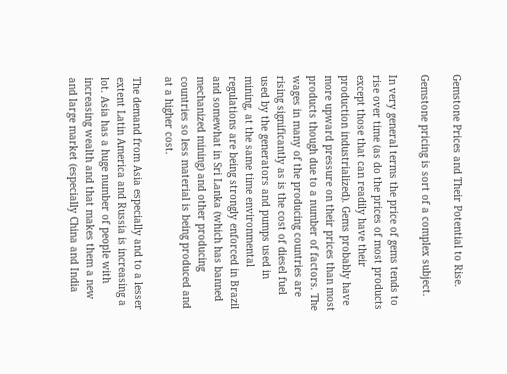Gemstone Prices and Their Potential to Rise.

Gemstone pricing is sort of a complex subject.

In very general terms the price of gems tends to rise over time (as do the prices of most products except those that can readily have their production industrialized). Gems probably have more upward pressure on their prices than most products though due to a number of factors. The wages in many of the producing countries are rising significantly as is the cost of diesel fuel used by the generators and pumps used in mining, at the same time environmental regulations are being strongly enforced in Brazil and somewhat in Sri Lanka (which has banned mechanized mining) and other producing countries so less material is being produced and at a higher cost.

The demand from Asia especially and to a lesser extent Latin America and Russia is increasing a lot. Asia has a huge number of people with increasing wealth and that makes them a new and large market (especially China and India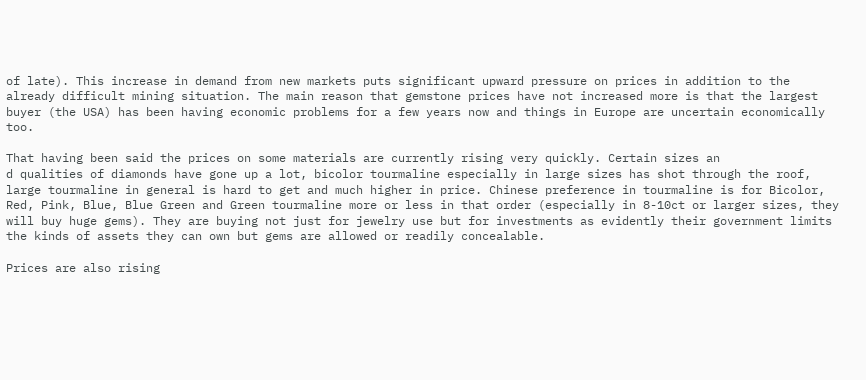of late). This increase in demand from new markets puts significant upward pressure on prices in addition to the already difficult mining situation. The main reason that gemstone prices have not increased more is that the largest buyer (the USA) has been having economic problems for a few years now and things in Europe are uncertain economically too.

That having been said the prices on some materials are currently rising very quickly. Certain sizes an
d qualities of diamonds have gone up a lot, bicolor tourmaline especially in large sizes has shot through the roof, large tourmaline in general is hard to get and much higher in price. Chinese preference in tourmaline is for Bicolor, Red, Pink, Blue, Blue Green and Green tourmaline more or less in that order (especially in 8-10ct or larger sizes, they will buy huge gems). They are buying not just for jewelry use but for investments as evidently their government limits the kinds of assets they can own but gems are allowed or readily concealable.

Prices are also rising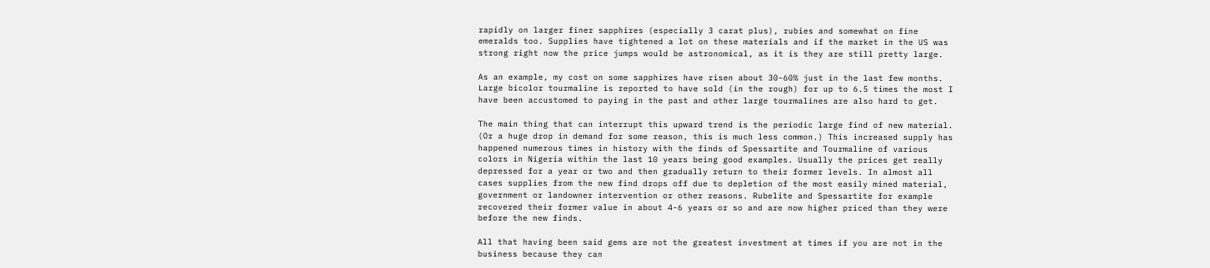rapidly on larger finer sapphires (especially 3 carat plus), rubies and somewhat on fine emeralds too. Supplies have tightened a lot on these materials and if the market in the US was strong right now the price jumps would be astronomical, as it is they are still pretty large.

As an example, my cost on some sapphires have risen about 30-60% just in the last few months. Large bicolor tourmaline is reported to have sold (in the rough) for up to 6.5 times the most I have been accustomed to paying in the past and other large tourmalines are also hard to get.

The main thing that can interrupt this upward trend is the periodic large find of new material. (Or a huge drop in demand for some reason, this is much less common.) This increased supply has happened numerous times in history with the finds of Spessartite and Tourmaline of various colors in Nigeria within the last 10 years being good examples. Usually the prices get really depressed for a year or two and then gradually return to their former levels. In almost all cases supplies from the new find drops off due to depletion of the most easily mined material, government or landowner intervention or other reasons. Rubelite and Spessartite for example recovered their former value in about 4-6 years or so and are now higher priced than they were before the new finds.

All that having been said gems are not the greatest investment at times if you are not in the business because they can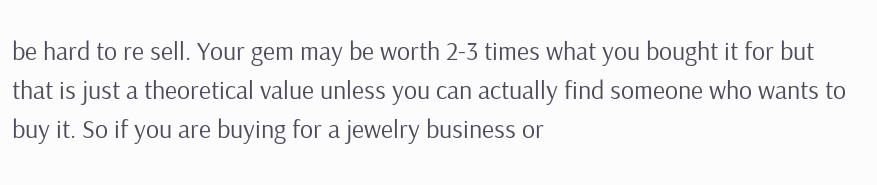be hard to re sell. Your gem may be worth 2-3 times what you bought it for but that is just a theoretical value unless you can actually find someone who wants to buy it. So if you are buying for a jewelry business or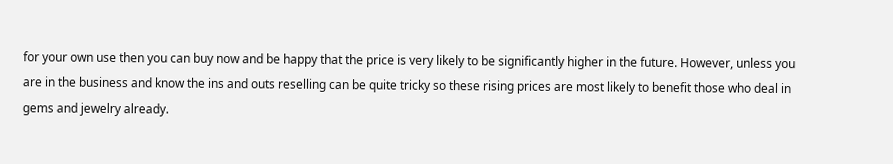for your own use then you can buy now and be happy that the price is very likely to be significantly higher in the future. However, unless you are in the business and know the ins and outs reselling can be quite tricky so these rising prices are most likely to benefit those who deal in gems and jewelry already.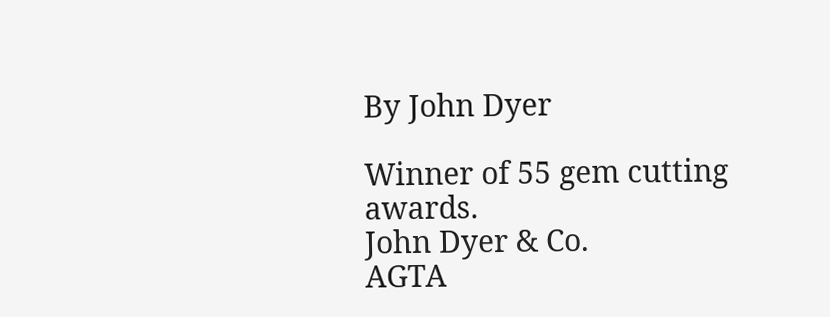By John Dyer

Winner of 55 gem cutting awards.
John Dyer & Co.
AGTA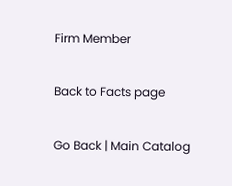Firm Member

Back to Facts page

Go Back | Main Catalog